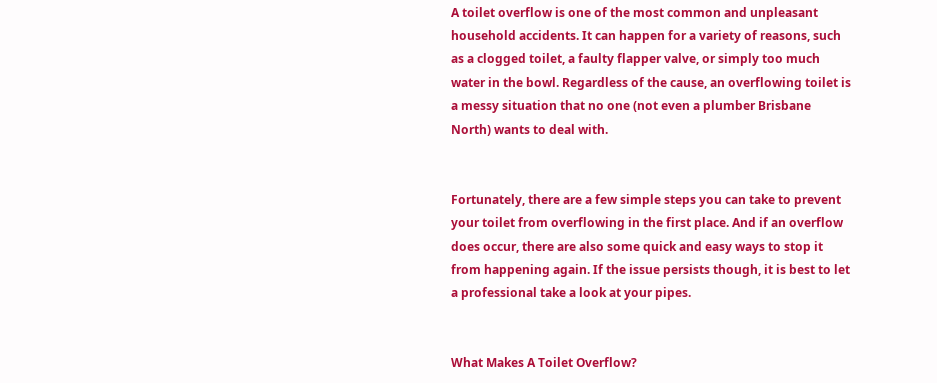A toilet overflow is one of the most common and unpleasant household accidents. It can happen for a variety of reasons, such as a clogged toilet, a faulty flapper valve, or simply too much water in the bowl. Regardless of the cause, an overflowing toilet is a messy situation that no one (not even a plumber Brisbane North) wants to deal with.


Fortunately, there are a few simple steps you can take to prevent your toilet from overflowing in the first place. And if an overflow does occur, there are also some quick and easy ways to stop it from happening again. If the issue persists though, it is best to let a professional take a look at your pipes.


What Makes A Toilet Overflow?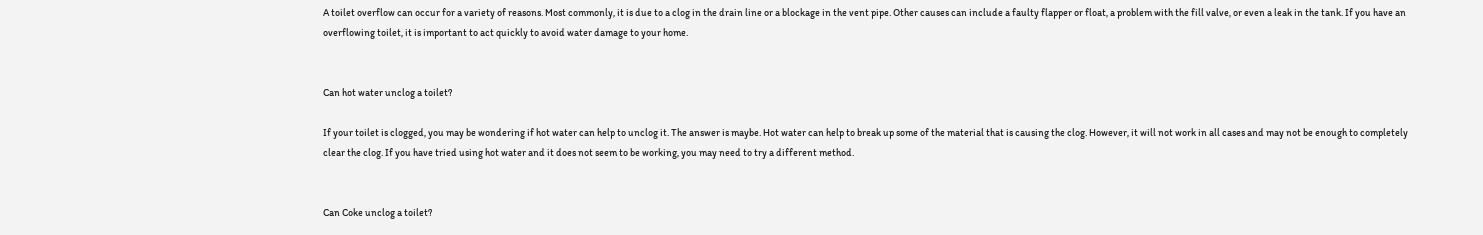A toilet overflow can occur for a variety of reasons. Most commonly, it is due to a clog in the drain line or a blockage in the vent pipe. Other causes can include a faulty flapper or float, a problem with the fill valve, or even a leak in the tank. If you have an overflowing toilet, it is important to act quickly to avoid water damage to your home.


Can hot water unclog a toilet?

If your toilet is clogged, you may be wondering if hot water can help to unclog it. The answer is maybe. Hot water can help to break up some of the material that is causing the clog. However, it will not work in all cases and may not be enough to completely clear the clog. If you have tried using hot water and it does not seem to be working, you may need to try a different method.


Can Coke unclog a toilet?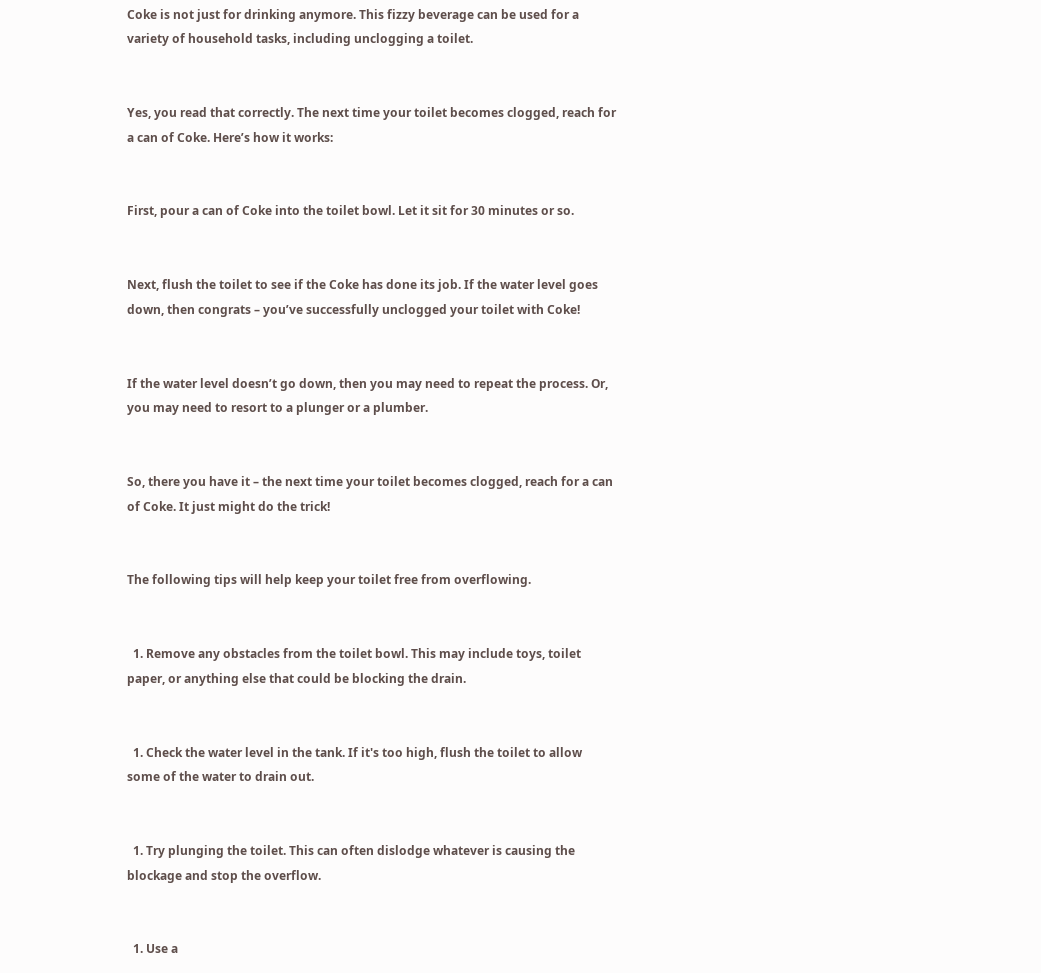Coke is not just for drinking anymore. This fizzy beverage can be used for a variety of household tasks, including unclogging a toilet.


Yes, you read that correctly. The next time your toilet becomes clogged, reach for a can of Coke. Here’s how it works:


First, pour a can of Coke into the toilet bowl. Let it sit for 30 minutes or so.


Next, flush the toilet to see if the Coke has done its job. If the water level goes down, then congrats – you’ve successfully unclogged your toilet with Coke!


If the water level doesn’t go down, then you may need to repeat the process. Or, you may need to resort to a plunger or a plumber.


So, there you have it – the next time your toilet becomes clogged, reach for a can of Coke. It just might do the trick!


The following tips will help keep your toilet free from overflowing.


  1. Remove any obstacles from the toilet bowl. This may include toys, toilet paper, or anything else that could be blocking the drain.


  1. Check the water level in the tank. If it's too high, flush the toilet to allow some of the water to drain out.


  1. Try plunging the toilet. This can often dislodge whatever is causing the blockage and stop the overflow.


  1. Use a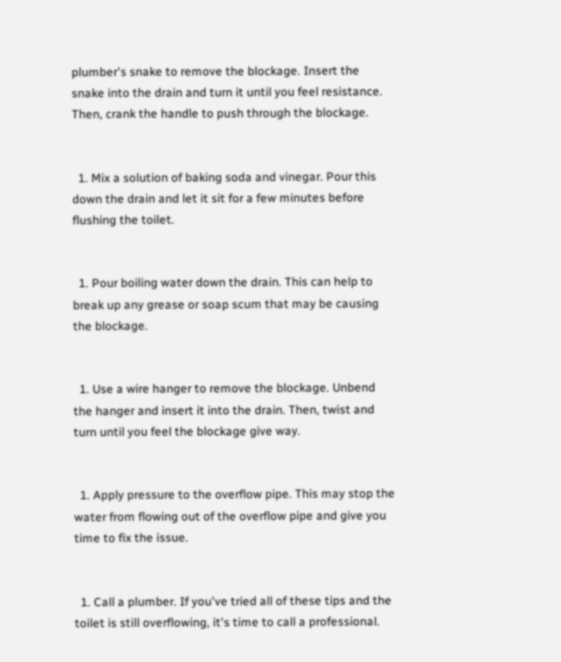plumber's snake to remove the blockage. Insert the snake into the drain and turn it until you feel resistance. Then, crank the handle to push through the blockage.


  1. Mix a solution of baking soda and vinegar. Pour this down the drain and let it sit for a few minutes before flushing the toilet.


  1. Pour boiling water down the drain. This can help to break up any grease or soap scum that may be causing the blockage.


  1. Use a wire hanger to remove the blockage. Unbend the hanger and insert it into the drain. Then, twist and turn until you feel the blockage give way.


  1. Apply pressure to the overflow pipe. This may stop the water from flowing out of the overflow pipe and give you time to fix the issue.


  1. Call a plumber. If you've tried all of these tips and the toilet is still overflowing, it's time to call a professional.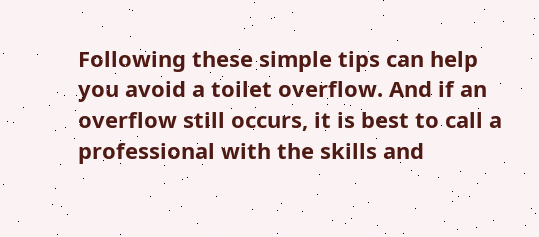Following these simple tips can help you avoid a toilet overflow. And if an overflow still occurs, it is best to call a professional with the skills and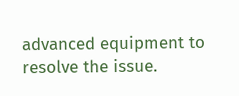advanced equipment to resolve the issue.